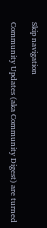Skip navigation

Community Updates (aka Community Digest) are turned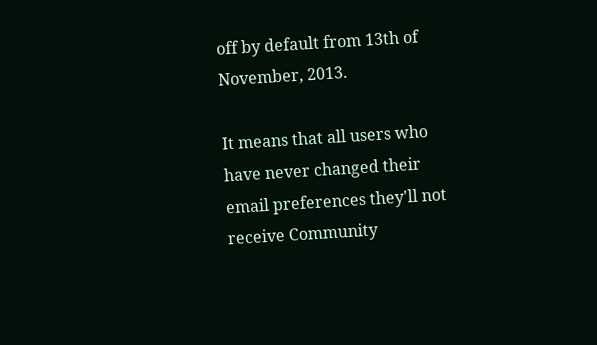off by default from 13th of November, 2013.

It means that all users who have never changed their email preferences they'll not receive Community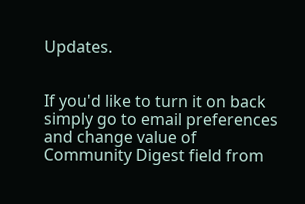Updates.


If you'd like to turn it on back simply go to email preferences and change value of Community Digest field from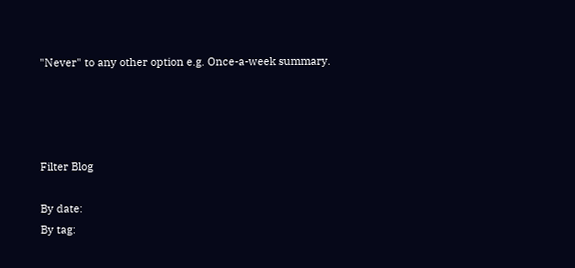"Never" to any other option e.g. Once-a-week summary.




Filter Blog

By date:
By tag: